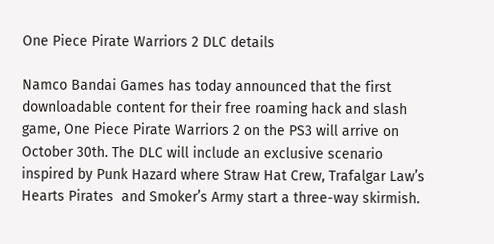One Piece Pirate Warriors 2 DLC details

Namco Bandai Games has today announced that the first downloadable content for their free roaming hack and slash game, One Piece Pirate Warriors 2 on the PS3 will arrive on October 30th. The DLC will include an exclusive scenario inspired by Punk Hazard where Straw Hat Crew, Trafalgar Law’s Hearts Pirates  and Smoker’s Army start a three-way skirmish.